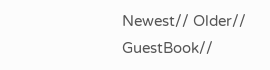Newest// Older// GuestBook//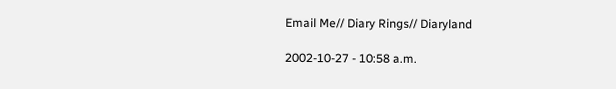Email Me// Diary Rings// Diaryland

2002-10-27 - 10:58 a.m.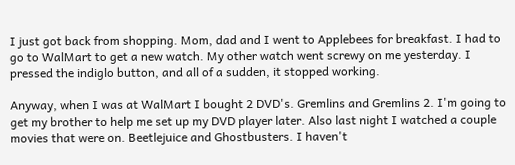I just got back from shopping. Mom, dad and I went to Applebees for breakfast. I had to go to WalMart to get a new watch. My other watch went screwy on me yesterday. I pressed the indiglo button, and all of a sudden, it stopped working.

Anyway, when I was at WalMart I bought 2 DVD's. Gremlins and Gremlins 2. I'm going to get my brother to help me set up my DVD player later. Also last night I watched a couple movies that were on. Beetlejuice and Ghostbusters. I haven't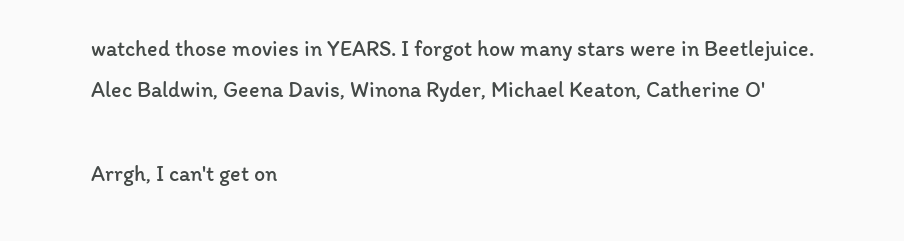watched those movies in YEARS. I forgot how many stars were in Beetlejuice. Alec Baldwin, Geena Davis, Winona Ryder, Michael Keaton, Catherine O'

Arrgh, I can't get on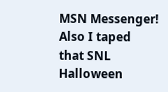MSN Messenger! Also I taped that SNL Halloween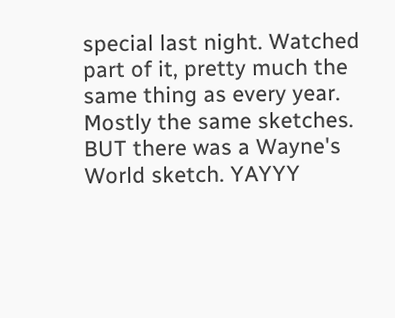special last night. Watched part of it, pretty much the same thing as every year. Mostly the same sketches. BUT there was a Wayne's World sketch. YAYYY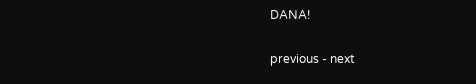DANA!

previous - next